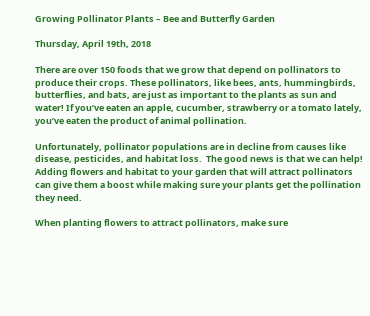Growing Pollinator Plants – Bee and Butterfly Garden

Thursday, April 19th, 2018

There are over 150 foods that we grow that depend on pollinators to produce their crops. These pollinators, like bees, ants, hummingbirds, butterflies, and bats, are just as important to the plants as sun and water! If you’ve eaten an apple, cucumber, strawberry or a tomato lately, you’ve eaten the product of animal pollination.

Unfortunately, pollinator populations are in decline from causes like disease, pesticides, and habitat loss.  The good news is that we can help! Adding flowers and habitat to your garden that will attract pollinators can give them a boost while making sure your plants get the pollination they need.

When planting flowers to attract pollinators, make sure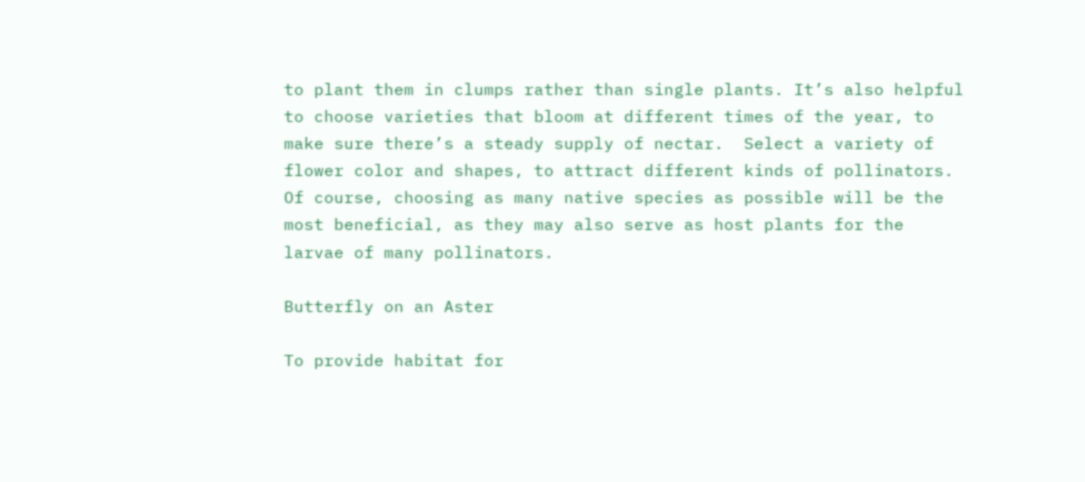to plant them in clumps rather than single plants. It’s also helpful to choose varieties that bloom at different times of the year, to make sure there’s a steady supply of nectar.  Select a variety of flower color and shapes, to attract different kinds of pollinators. Of course, choosing as many native species as possible will be the most beneficial, as they may also serve as host plants for the larvae of many pollinators.

Butterfly on an Aster

To provide habitat for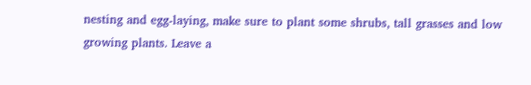nesting and egg-laying, make sure to plant some shrubs, tall grasses and low growing plants. Leave a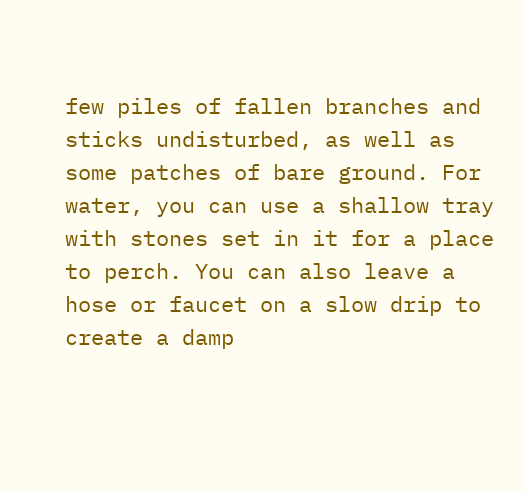few piles of fallen branches and sticks undisturbed, as well as some patches of bare ground. For water, you can use a shallow tray with stones set in it for a place to perch. You can also leave a hose or faucet on a slow drip to create a damp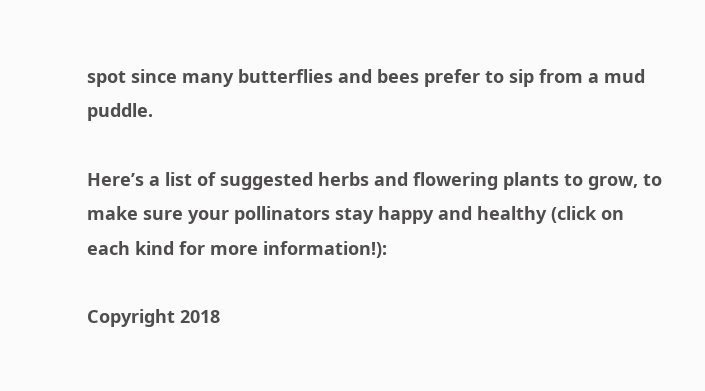spot since many butterflies and bees prefer to sip from a mud puddle.

Here’s a list of suggested herbs and flowering plants to grow, to make sure your pollinators stay happy and healthy (click on each kind for more information!):

Copyright 2018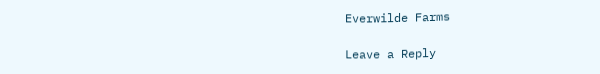Everwilde Farms

Leave a Reply